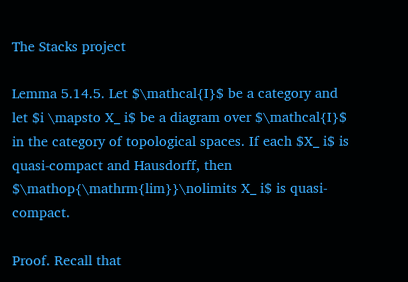The Stacks project

Lemma 5.14.5. Let $\mathcal{I}$ be a category and let $i \mapsto X_ i$ be a diagram over $\mathcal{I}$ in the category of topological spaces. If each $X_ i$ is quasi-compact and Hausdorff, then $\mathop{\mathrm{lim}}\nolimits X_ i$ is quasi-compact.

Proof. Recall that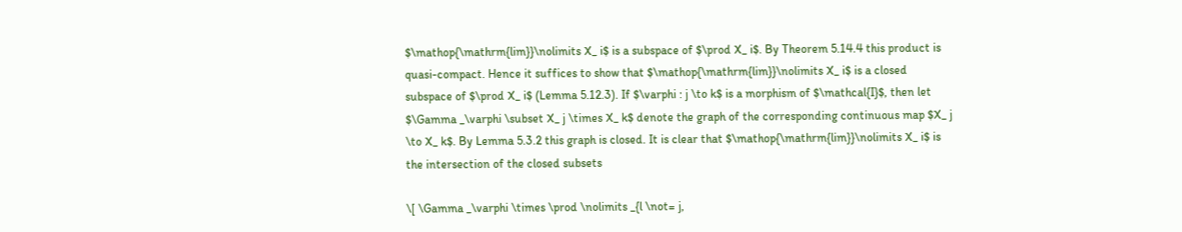$\mathop{\mathrm{lim}}\nolimits X_ i$ is a subspace of $\prod X_ i$. By Theorem 5.14.4 this product is quasi-compact. Hence it suffices to show that $\mathop{\mathrm{lim}}\nolimits X_ i$ is a closed subspace of $\prod X_ i$ (Lemma 5.12.3). If $\varphi : j \to k$ is a morphism of $\mathcal{I}$, then let $\Gamma _\varphi \subset X_ j \times X_ k$ denote the graph of the corresponding continuous map $X_ j \to X_ k$. By Lemma 5.3.2 this graph is closed. It is clear that $\mathop{\mathrm{lim}}\nolimits X_ i$ is the intersection of the closed subsets

\[ \Gamma _\varphi \times \prod \nolimits _{l \not= j,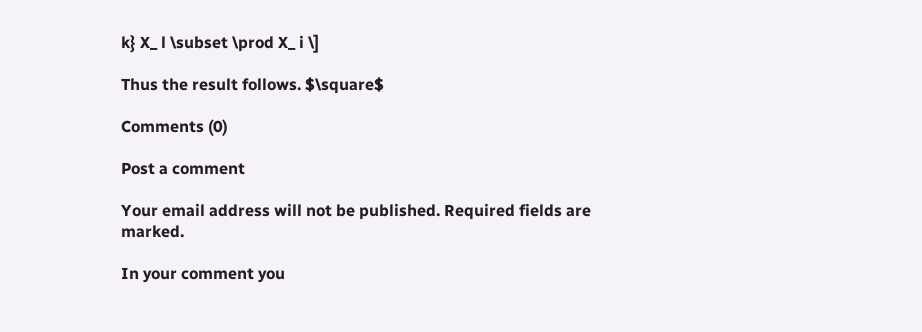k} X_ l \subset \prod X_ i \]

Thus the result follows. $\square$

Comments (0)

Post a comment

Your email address will not be published. Required fields are marked.

In your comment you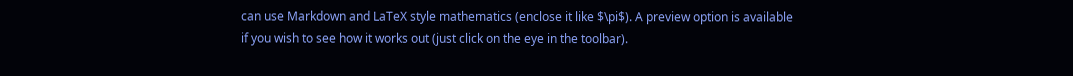can use Markdown and LaTeX style mathematics (enclose it like $\pi$). A preview option is available if you wish to see how it works out (just click on the eye in the toolbar).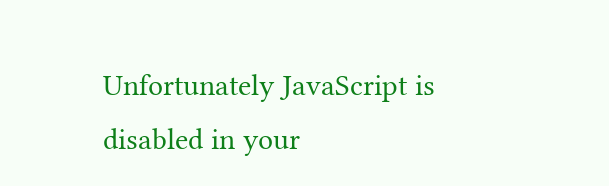Unfortunately JavaScript is disabled in your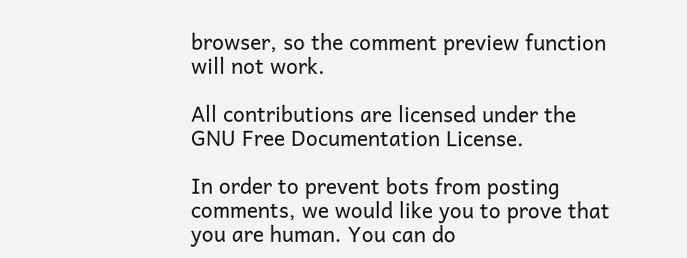browser, so the comment preview function will not work.

All contributions are licensed under the GNU Free Documentation License.

In order to prevent bots from posting comments, we would like you to prove that you are human. You can do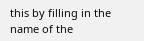this by filling in the name of the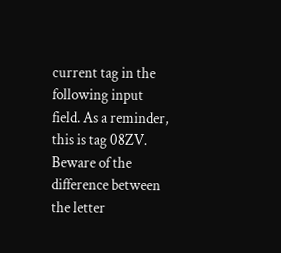current tag in the following input field. As a reminder, this is tag 08ZV. Beware of the difference between the letter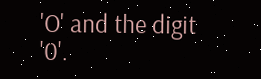'O' and the digit '0'.